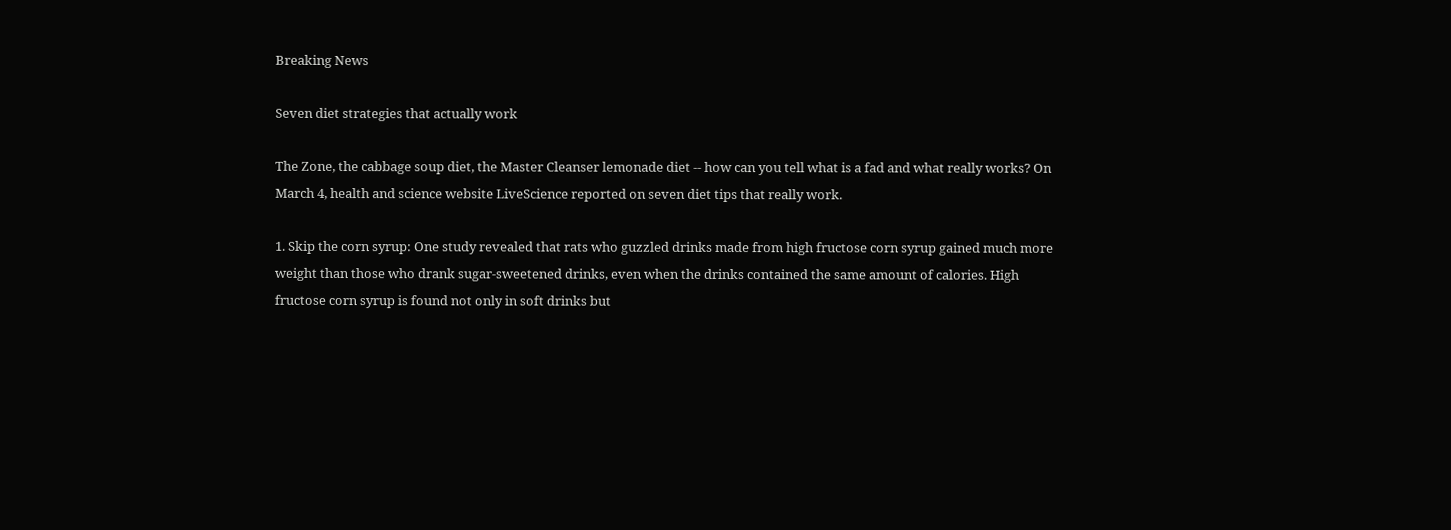Breaking News

Seven diet strategies that actually work

The Zone, the cabbage soup diet, the Master Cleanser lemonade diet -- how can you tell what is a fad and what really works? On March 4, health and science website LiveScience reported on seven diet tips that really work.

1. Skip the corn syrup: One study revealed that rats who guzzled drinks made from high fructose corn syrup gained much more weight than those who drank sugar-sweetened drinks, even when the drinks contained the same amount of calories. High fructose corn syrup is found not only in soft drinks but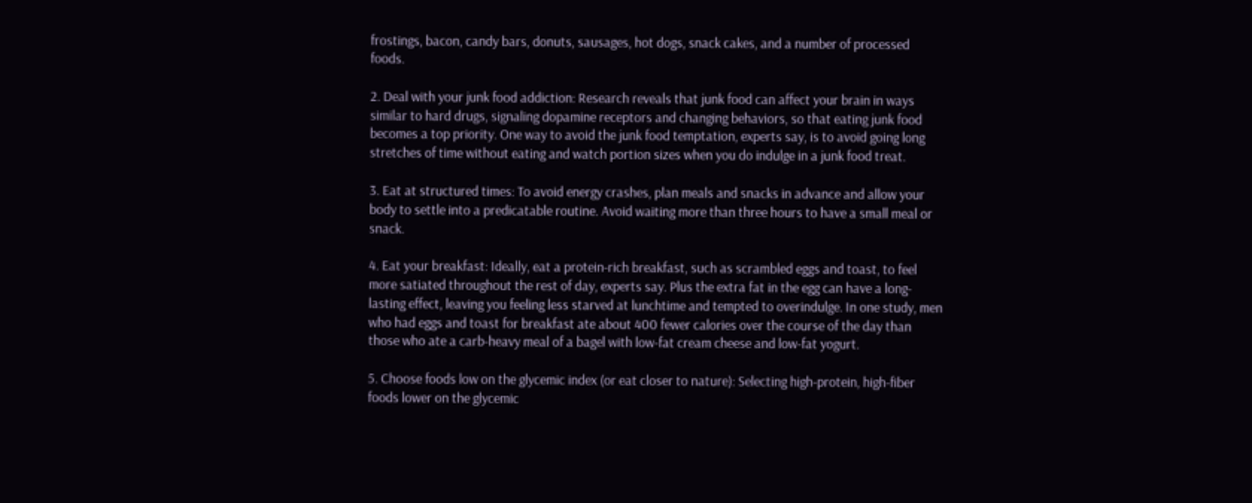frostings, bacon, candy bars, donuts, sausages, hot dogs, snack cakes, and a number of processed foods.

2. Deal with your junk food addiction: Research reveals that junk food can affect your brain in ways similar to hard drugs, signaling dopamine receptors and changing behaviors, so that eating junk food becomes a top priority. One way to avoid the junk food temptation, experts say, is to avoid going long stretches of time without eating and watch portion sizes when you do indulge in a junk food treat.

3. Eat at structured times: To avoid energy crashes, plan meals and snacks in advance and allow your body to settle into a predicatable routine. Avoid waiting more than three hours to have a small meal or snack.

4. Eat your breakfast: Ideally, eat a protein-rich breakfast, such as scrambled eggs and toast, to feel more satiated throughout the rest of day, experts say. Plus the extra fat in the egg can have a long-lasting effect, leaving you feeling less starved at lunchtime and tempted to overindulge. In one study, men who had eggs and toast for breakfast ate about 400 fewer calories over the course of the day than those who ate a carb-heavy meal of a bagel with low-fat cream cheese and low-fat yogurt.

5. Choose foods low on the glycemic index (or eat closer to nature): Selecting high-protein, high-fiber foods lower on the glycemic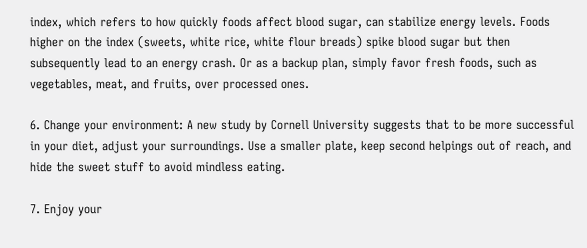index, which refers to how quickly foods affect blood sugar, can stabilize energy levels. Foods higher on the index (sweets, white rice, white flour breads) spike blood sugar but then subsequently lead to an energy crash. Or as a backup plan, simply favor fresh foods, such as vegetables, meat, and fruits, over processed ones.

6. Change your environment: A new study by Cornell University suggests that to be more successful in your diet, adjust your surroundings. Use a smaller plate, keep second helpings out of reach, and hide the sweet stuff to avoid mindless eating.

7. Enjoy your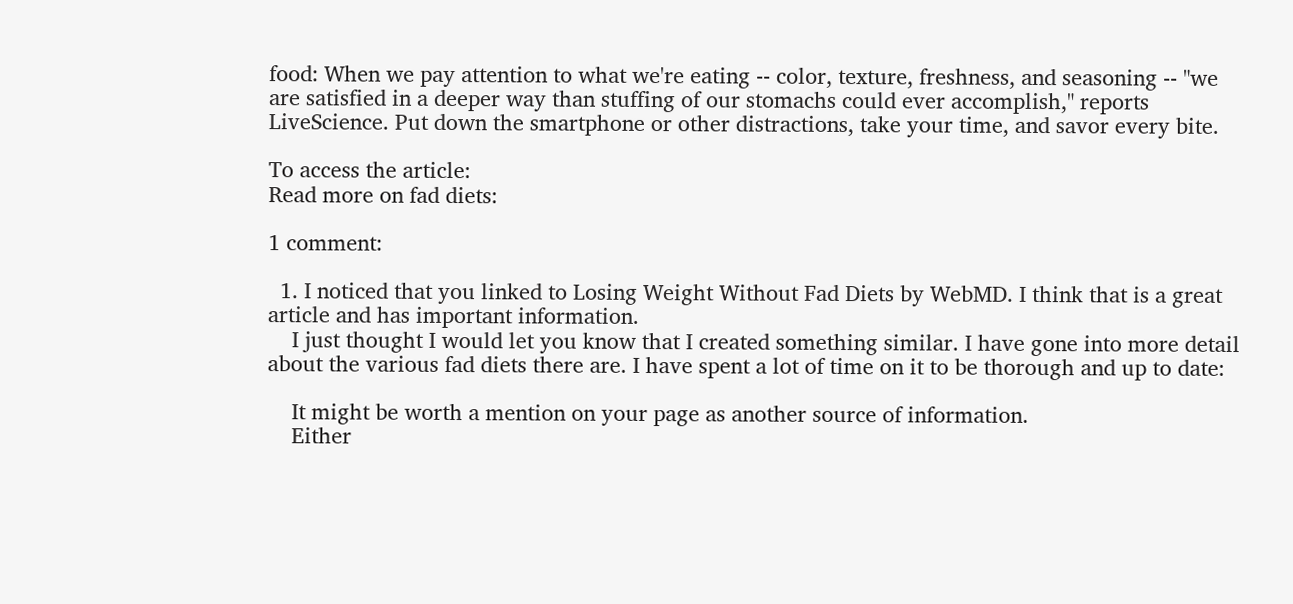food: When we pay attention to what we're eating -- color, texture, freshness, and seasoning -- "we are satisfied in a deeper way than stuffing of our stomachs could ever accomplish," reports LiveScience. Put down the smartphone or other distractions, take your time, and savor every bite.

To access the article:
Read more on fad diets:

1 comment:

  1. I noticed that you linked to Losing Weight Without Fad Diets by WebMD. I think that is a great article and has important information.
    I just thought I would let you know that I created something similar. I have gone into more detail about the various fad diets there are. I have spent a lot of time on it to be thorough and up to date:

    It might be worth a mention on your page as another source of information.
    Either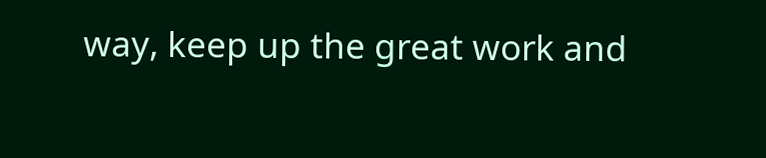way, keep up the great work and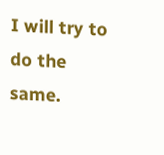I will try to do the same.